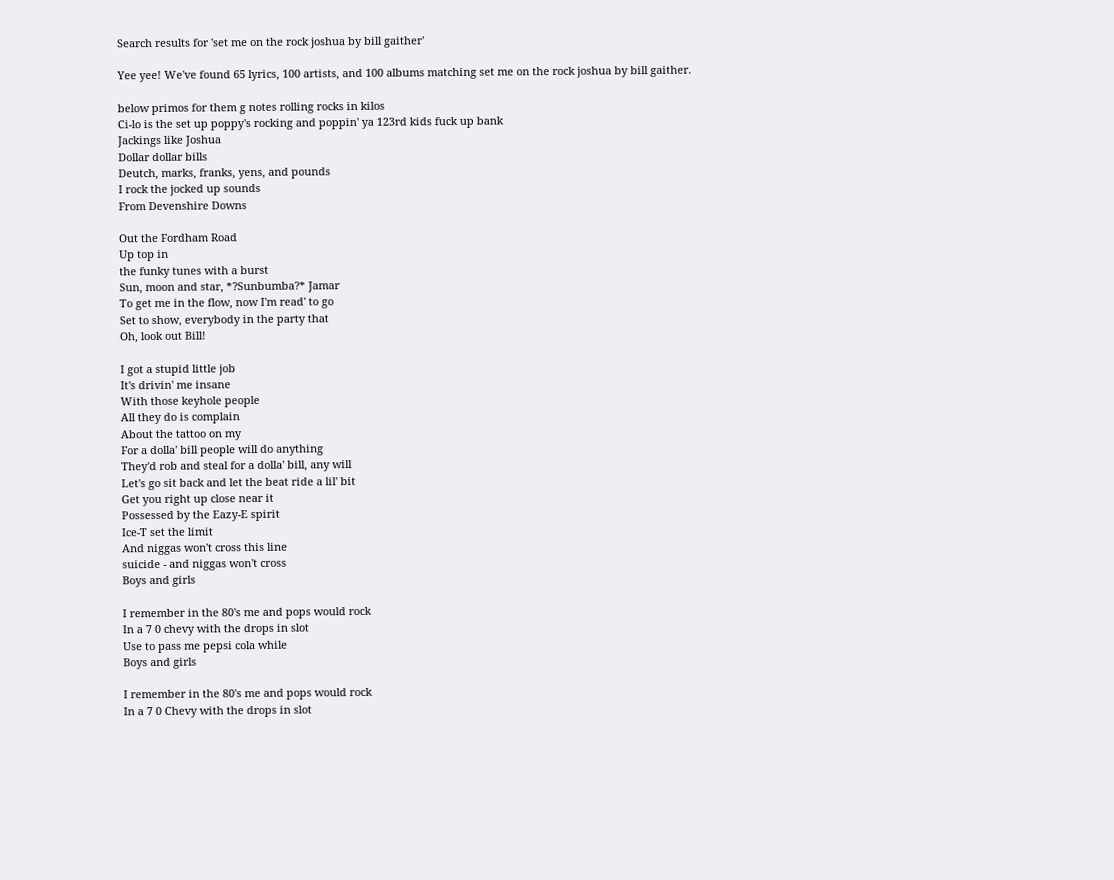Search results for 'set me on the rock joshua by bill gaither'

Yee yee! We've found 65 lyrics, 100 artists, and 100 albums matching set me on the rock joshua by bill gaither.

below primos for them g notes rolling rocks in kilos
Ci-lo is the set up poppy's rocking and poppin' ya 123rd kids fuck up bank
Jackings like Joshua
Dollar dollar bills
Deutch, marks, franks, yens, and pounds
I rock the jocked up sounds
From Devenshire Downs

Out the Fordham Road
Up top in
the funky tunes with a burst
Sun, moon and star, *?Sunbumba?* Jamar
To get me in the flow, now I'm read' to go
Set to show, everybody in the party that
Oh, look out Bill!

I got a stupid little job
It's drivin' me insane
With those keyhole people
All they do is complain
About the tattoo on my
For a dolla' bill people will do anything
They'd rob and steal for a dolla' bill, any will
Let's go sit back and let the beat ride a lil' bit
Get you right up close near it
Possessed by the Eazy-E spirit
Ice-T set the limit
And niggas won't cross this line
suicide - and niggas won't cross
Boys and girls

I remember in the 80's me and pops would rock
In a 7 0 chevy with the drops in slot
Use to pass me pepsi cola while
Boys and girls

I remember in the 80's me and pops would rock
In a 7 0 Chevy with the drops in slot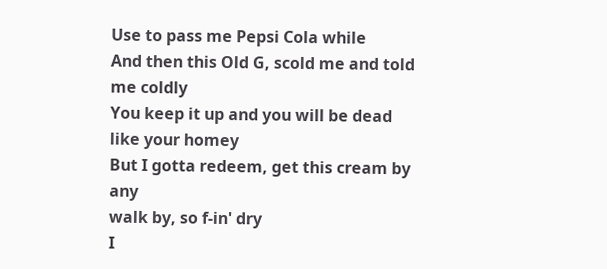Use to pass me Pepsi Cola while
And then this Old G, scold me and told me coldly
You keep it up and you will be dead like your homey
But I gotta redeem, get this cream by any
walk by, so f-in' dry
I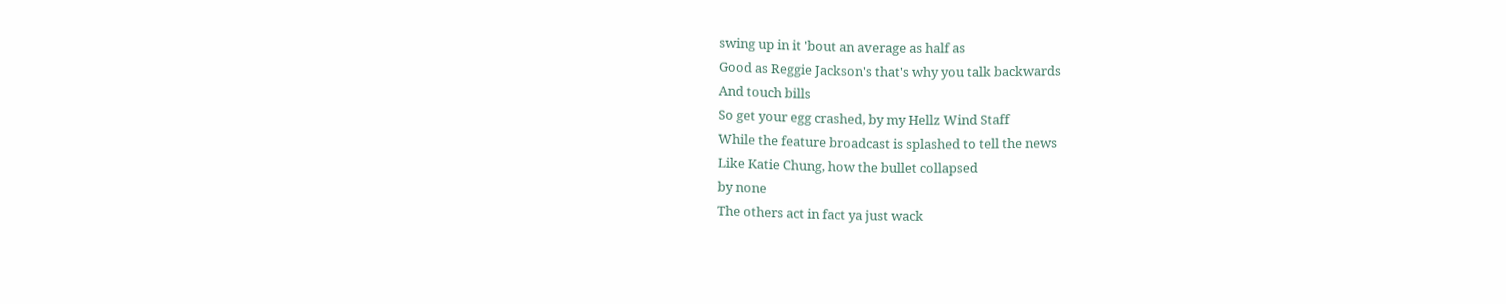swing up in it 'bout an average as half as
Good as Reggie Jackson's that's why you talk backwards
And touch bills
So get your egg crashed, by my Hellz Wind Staff
While the feature broadcast is splashed to tell the news
Like Katie Chung, how the bullet collapsed
by none
The others act in fact ya just wack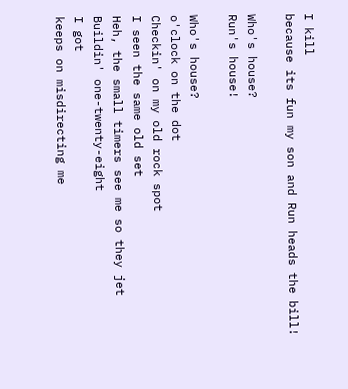I kill
because its fun my son and Run heads the bill!

Who's house?
Run's house!

Who's house?
o'clock on the dot
Checkin' on my old rock spot
I seen the same old set
Heh, the small timers see me so they jet
Buildin' one-twenty-eight
I got
keeps on misdirecting me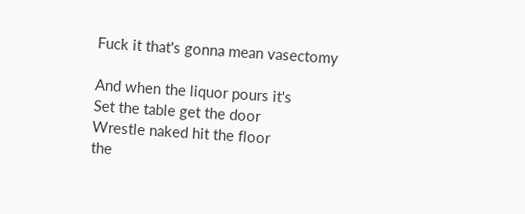Fuck it that's gonna mean vasectomy

And when the liquor pours it's
Set the table get the door
Wrestle naked hit the floor
the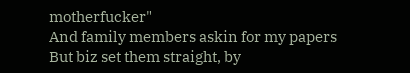motherfucker"
And family members askin for my papers
But biz set them straight, by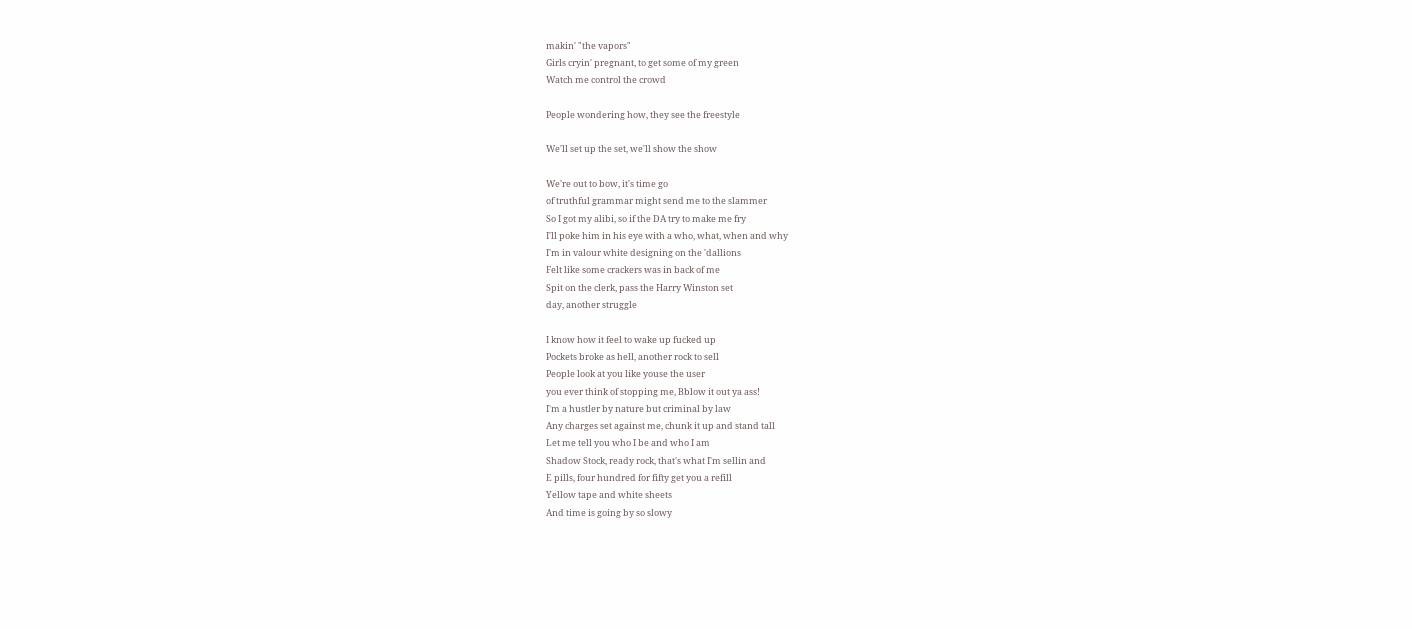makin' "the vapors"
Girls cryin' pregnant, to get some of my green
Watch me control the crowd

People wondering how, they see the freestyle

We'll set up the set, we'll show the show

We're out to bow, it's time go
of truthful grammar might send me to the slammer
So I got my alibi, so if the DA try to make me fry
I'll poke him in his eye with a who, what, when and why
I'm in valour white designing on the 'dallions
Felt like some crackers was in back of me
Spit on the clerk, pass the Harry Winston set
day, another struggle

I know how it feel to wake up fucked up
Pockets broke as hell, another rock to sell
People look at you like youse the user
you ever think of stopping me, Bblow it out ya ass!
I'm a hustler by nature but criminal by law
Any charges set against me, chunk it up and stand tall
Let me tell you who I be and who I am
Shadow Stock, ready rock, that's what I'm sellin and
E pills, four hundred for fifty get you a refill
Yellow tape and white sheets
And time is going by so slowy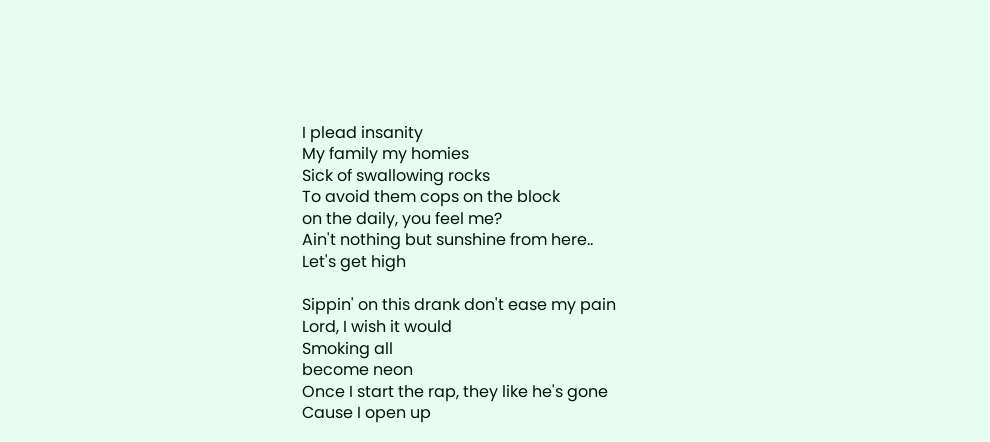I plead insanity
My family my homies
Sick of swallowing rocks
To avoid them cops on the block
on the daily, you feel me?
Ain't nothing but sunshine from here..
Let's get high

Sippin' on this drank don't ease my pain
Lord, I wish it would
Smoking all
become neon
Once I start the rap, they like he's gone
Cause I open up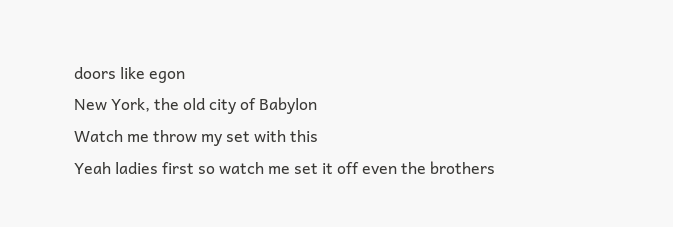doors like egon
New York, the old city of Babylon
Watch me throw my set with this
Yeah ladies first so watch me set it off even the brothers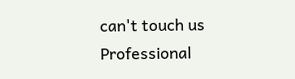can't touch us
Professional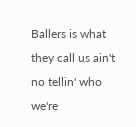Ballers is what they call us ain't no tellin' who we're